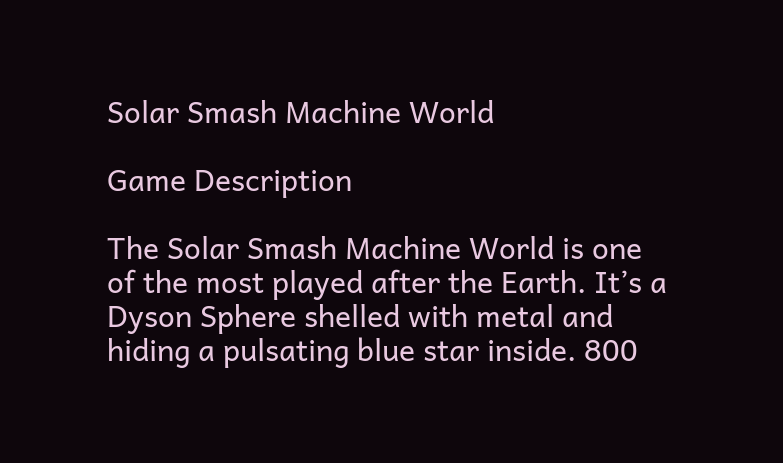Solar Smash Machine World

Game Description

The Solar Smash Machine World is one of the most played after the Earth. It’s a Dyson Sphere shelled with metal and hiding a pulsating blue star inside. 800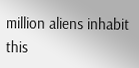million aliens inhabit this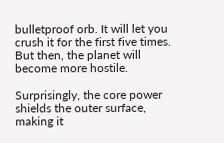bulletproof orb. It will let you crush it for the first five times. But then, the planet will become more hostile.

Surprisingly, the core power shields the outer surface, making it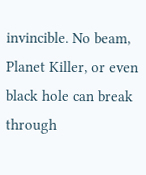invincible. No beam, Planet Killer, or even black hole can break through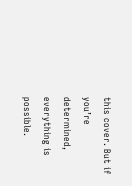this cover. But if you’re determined, everything is possible.